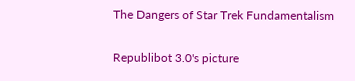The Dangers of Star Trek Fundamentalism

Republibot 3.0's picture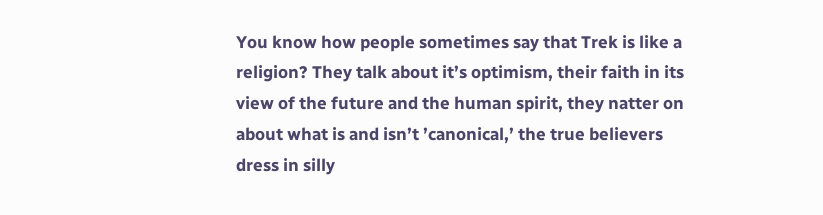You know how people sometimes say that Trek is like a religion? They talk about it’s optimism, their faith in its view of the future and the human spirit, they natter on about what is and isn’t ’canonical,’ the true believers dress in silly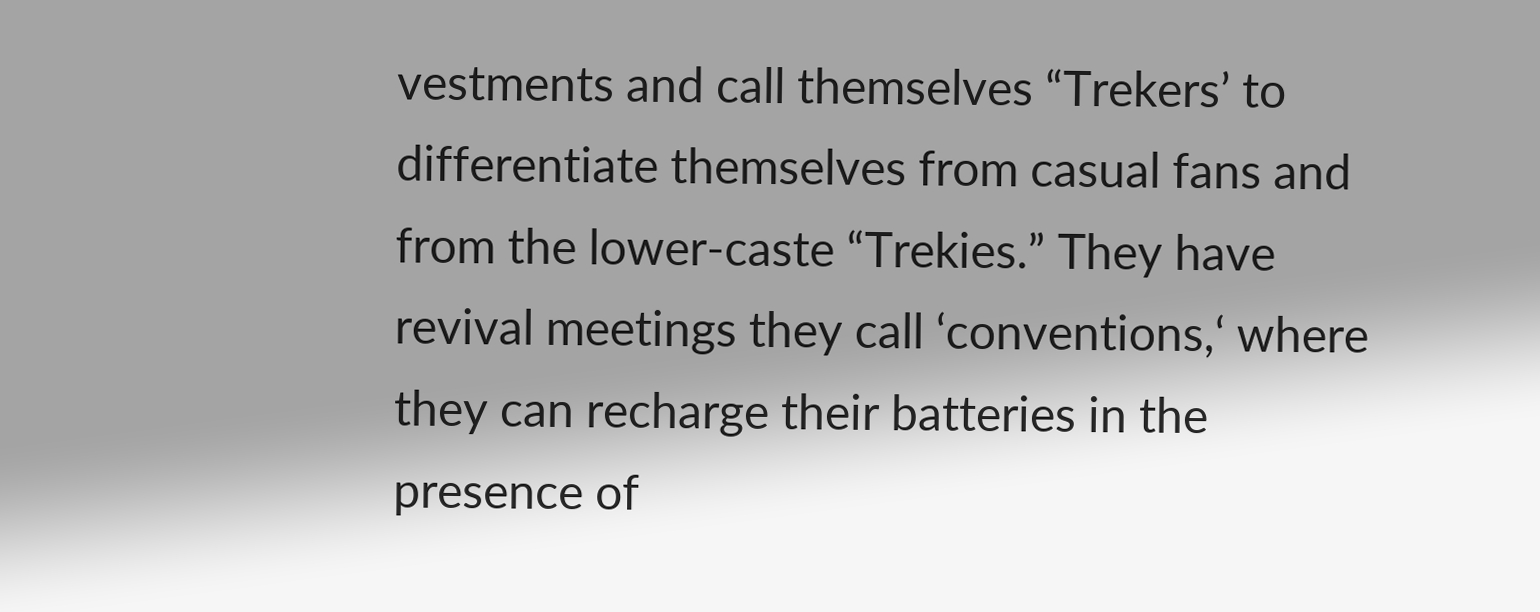vestments and call themselves “Trekers’ to differentiate themselves from casual fans and from the lower-caste “Trekies.” They have revival meetings they call ‘conventions,‘ where they can recharge their batteries in the presence of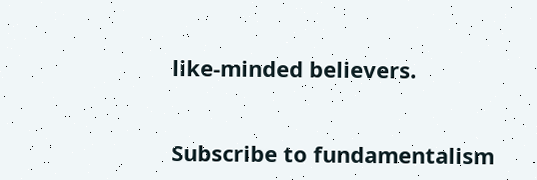like-minded believers.


Subscribe to fundamentalism